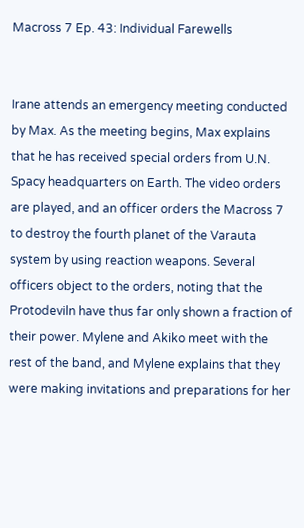Macross 7 Ep. 43: Individual Farewells


Irane attends an emergency meeting conducted by Max. As the meeting begins, Max explains that he has received special orders from U.N. Spacy headquarters on Earth. The video orders are played, and an officer orders the Macross 7 to destroy the fourth planet of the Varauta system by using reaction weapons. Several officers object to the orders, noting that the Protodeviln have thus far only shown a fraction of their power. Mylene and Akiko meet with the rest of the band, and Mylene explains that they were making invitations and preparations for her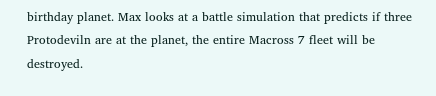birthday planet. Max looks at a battle simulation that predicts if three Protodeviln are at the planet, the entire Macross 7 fleet will be destroyed.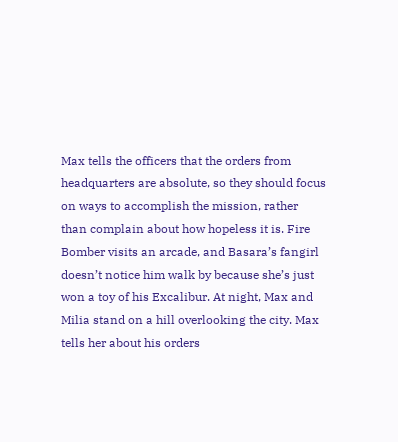Max tells the officers that the orders from headquarters are absolute, so they should focus on ways to accomplish the mission, rather than complain about how hopeless it is. Fire Bomber visits an arcade, and Basara’s fangirl doesn’t notice him walk by because she’s just won a toy of his Excalibur. At night, Max and Milia stand on a hill overlooking the city. Max tells her about his orders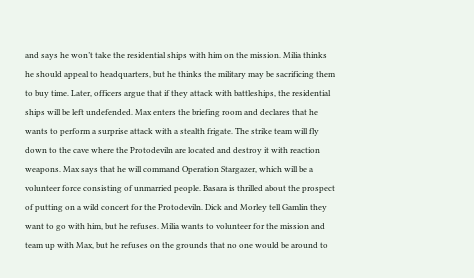and says he won’t take the residential ships with him on the mission. Milia thinks he should appeal to headquarters, but he thinks the military may be sacrificing them to buy time. Later, officers argue that if they attack with battleships, the residential ships will be left undefended. Max enters the briefing room and declares that he wants to perform a surprise attack with a stealth frigate. The strike team will fly down to the cave where the Protodeviln are located and destroy it with reaction weapons. Max says that he will command Operation Stargazer, which will be a volunteer force consisting of unmarried people. Basara is thrilled about the prospect of putting on a wild concert for the Protodeviln. Dick and Morley tell Gamlin they want to go with him, but he refuses. Milia wants to volunteer for the mission and team up with Max, but he refuses on the grounds that no one would be around to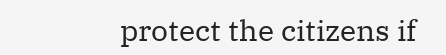protect the citizens if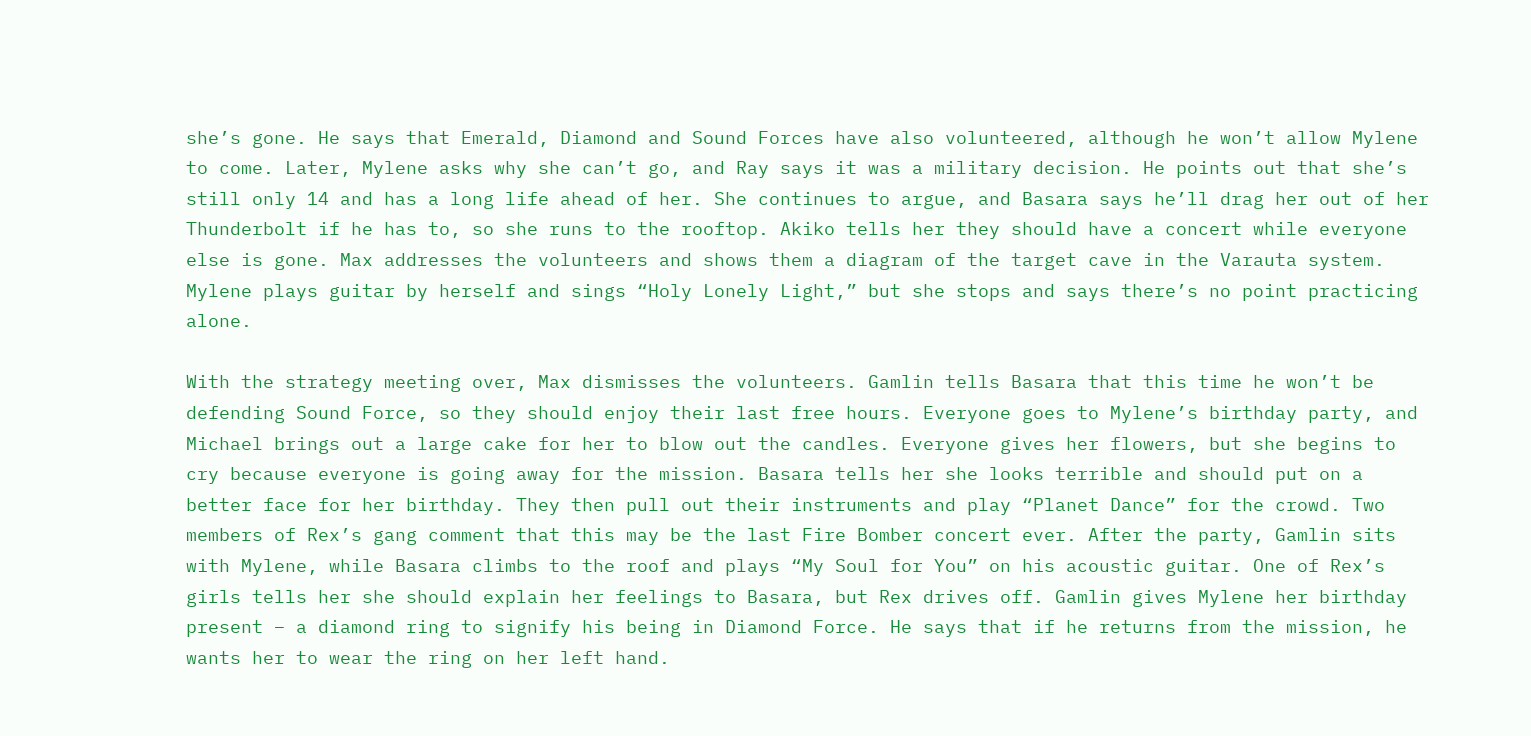she’s gone. He says that Emerald, Diamond and Sound Forces have also volunteered, although he won’t allow Mylene to come. Later, Mylene asks why she can’t go, and Ray says it was a military decision. He points out that she’s still only 14 and has a long life ahead of her. She continues to argue, and Basara says he’ll drag her out of her Thunderbolt if he has to, so she runs to the rooftop. Akiko tells her they should have a concert while everyone else is gone. Max addresses the volunteers and shows them a diagram of the target cave in the Varauta system. Mylene plays guitar by herself and sings “Holy Lonely Light,” but she stops and says there’s no point practicing alone.

With the strategy meeting over, Max dismisses the volunteers. Gamlin tells Basara that this time he won’t be defending Sound Force, so they should enjoy their last free hours. Everyone goes to Mylene’s birthday party, and Michael brings out a large cake for her to blow out the candles. Everyone gives her flowers, but she begins to cry because everyone is going away for the mission. Basara tells her she looks terrible and should put on a better face for her birthday. They then pull out their instruments and play “Planet Dance” for the crowd. Two members of Rex’s gang comment that this may be the last Fire Bomber concert ever. After the party, Gamlin sits with Mylene, while Basara climbs to the roof and plays “My Soul for You” on his acoustic guitar. One of Rex’s girls tells her she should explain her feelings to Basara, but Rex drives off. Gamlin gives Mylene her birthday present – a diamond ring to signify his being in Diamond Force. He says that if he returns from the mission, he wants her to wear the ring on her left hand.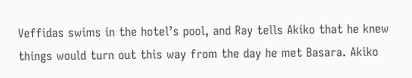Veffidas swims in the hotel’s pool, and Ray tells Akiko that he knew things would turn out this way from the day he met Basara. Akiko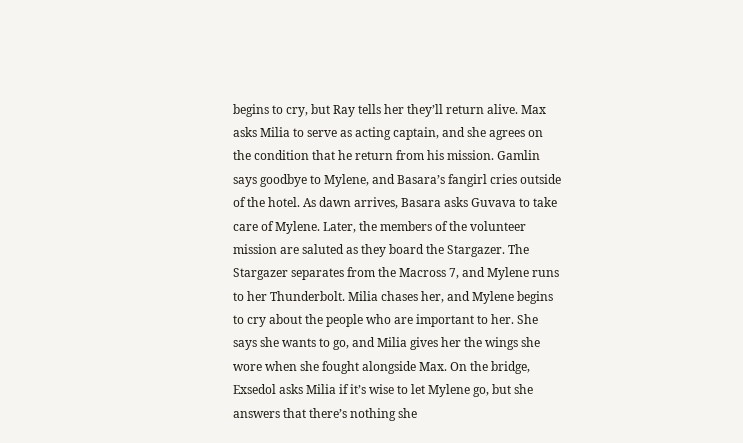begins to cry, but Ray tells her they’ll return alive. Max asks Milia to serve as acting captain, and she agrees on the condition that he return from his mission. Gamlin says goodbye to Mylene, and Basara’s fangirl cries outside of the hotel. As dawn arrives, Basara asks Guvava to take care of Mylene. Later, the members of the volunteer mission are saluted as they board the Stargazer. The Stargazer separates from the Macross 7, and Mylene runs to her Thunderbolt. Milia chases her, and Mylene begins to cry about the people who are important to her. She says she wants to go, and Milia gives her the wings she wore when she fought alongside Max. On the bridge, Exsedol asks Milia if it’s wise to let Mylene go, but she answers that there’s nothing she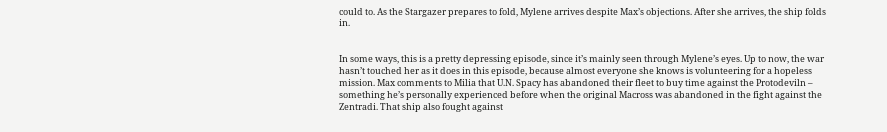could to. As the Stargazer prepares to fold, Mylene arrives despite Max’s objections. After she arrives, the ship folds in.


In some ways, this is a pretty depressing episode, since it’s mainly seen through Mylene’s eyes. Up to now, the war hasn’t touched her as it does in this episode, because almost everyone she knows is volunteering for a hopeless mission. Max comments to Milia that U.N. Spacy has abandoned their fleet to buy time against the Protodeviln – something he’s personally experienced before when the original Macross was abandoned in the fight against the Zentradi. That ship also fought against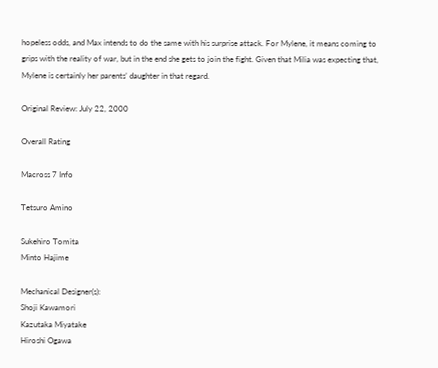hopeless odds, and Max intends to do the same with his surprise attack. For Mylene, it means coming to grips with the reality of war, but in the end she gets to join the fight. Given that Milia was expecting that, Mylene is certainly her parents’ daughter in that regard.

Original Review: July 22, 2000

Overall Rating

Macross 7 Info

Tetsuro Amino

Sukehiro Tomita
Minto Hajime

Mechanical Designer(s):
Shoji Kawamori
Kazutaka Miyatake
Hiroshi Ogawa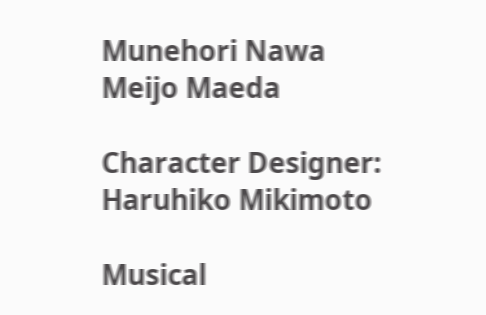Munehori Nawa
Meijo Maeda

Character Designer:
Haruhiko Mikimoto

Musical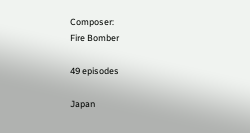Composer:
Fire Bomber

49 episodes

Japan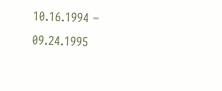10.16.1994 – 09.24.1995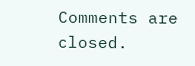Comments are closed.